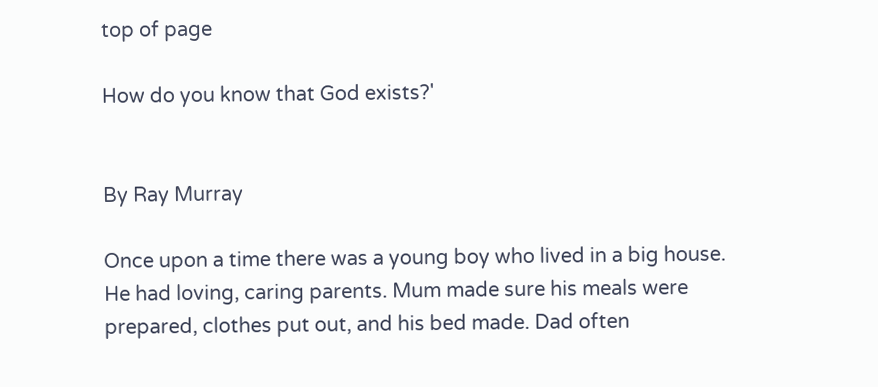top of page

How do you know that God exists?'


By Ray Murray

Once upon a time there was a young boy who lived in a big house. He had loving, caring parents. Mum made sure his meals were prepared, clothes put out, and his bed made. Dad often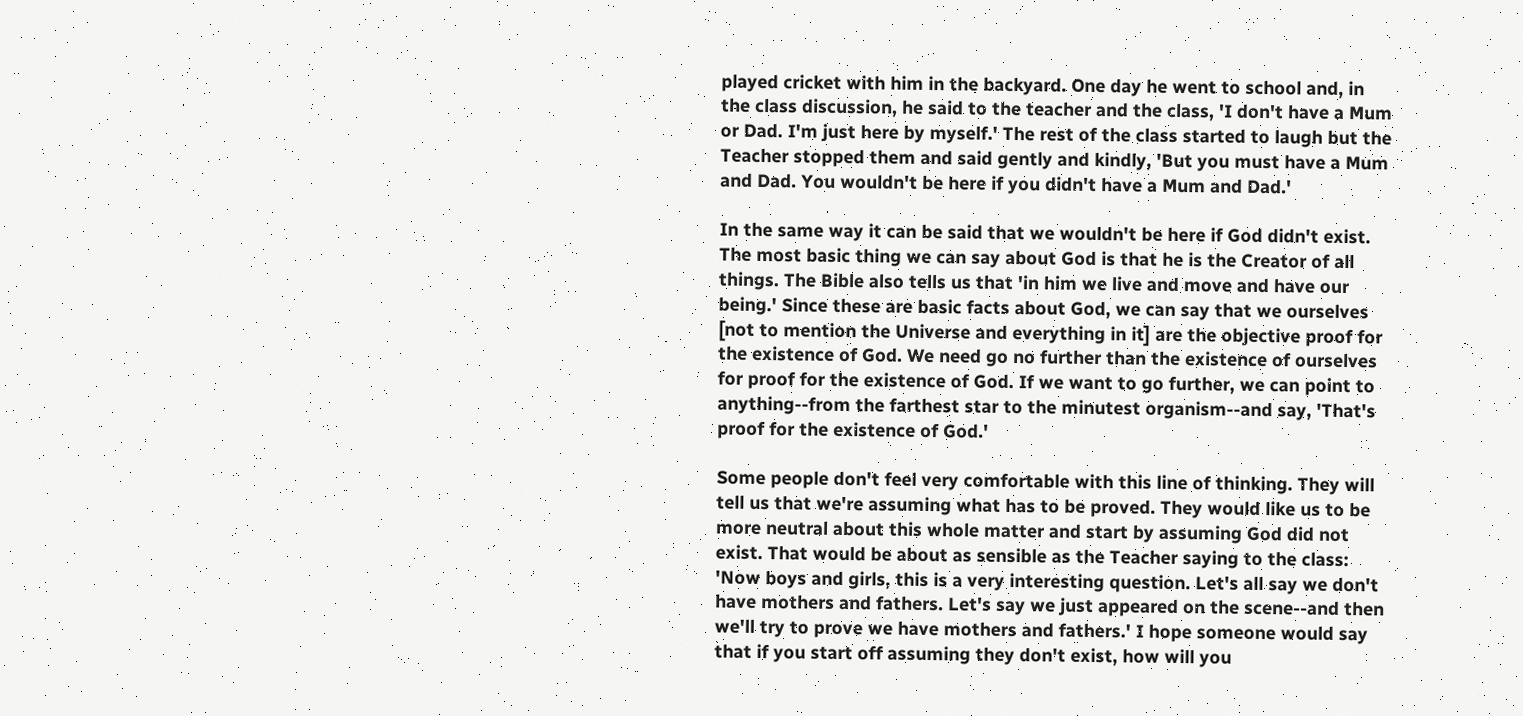played cricket with him in the backyard. One day he went to school and, in the class discussion, he said to the teacher and the class, 'I don't have a Mum or Dad. I'm just here by myself.' The rest of the class started to laugh but the Teacher stopped them and said gently and kindly, 'But you must have a Mum and Dad. You wouldn't be here if you didn't have a Mum and Dad.'

In the same way it can be said that we wouldn't be here if God didn't exist. The most basic thing we can say about God is that he is the Creator of all things. The Bible also tells us that 'in him we live and move and have our being.' Since these are basic facts about God, we can say that we ourselves [not to mention the Universe and everything in it] are the objective proof for the existence of God. We need go no further than the existence of ourselves for proof for the existence of God. If we want to go further, we can point to anything--from the farthest star to the minutest organism--and say, 'That's proof for the existence of God.'

Some people don't feel very comfortable with this line of thinking. They will tell us that we're assuming what has to be proved. They would like us to be more neutral about this whole matter and start by assuming God did not exist. That would be about as sensible as the Teacher saying to the class: 'Now boys and girls, this is a very interesting question. Let's all say we don't have mothers and fathers. Let's say we just appeared on the scene--and then we'll try to prove we have mothers and fathers.' I hope someone would say that if you start off assuming they don't exist, how will you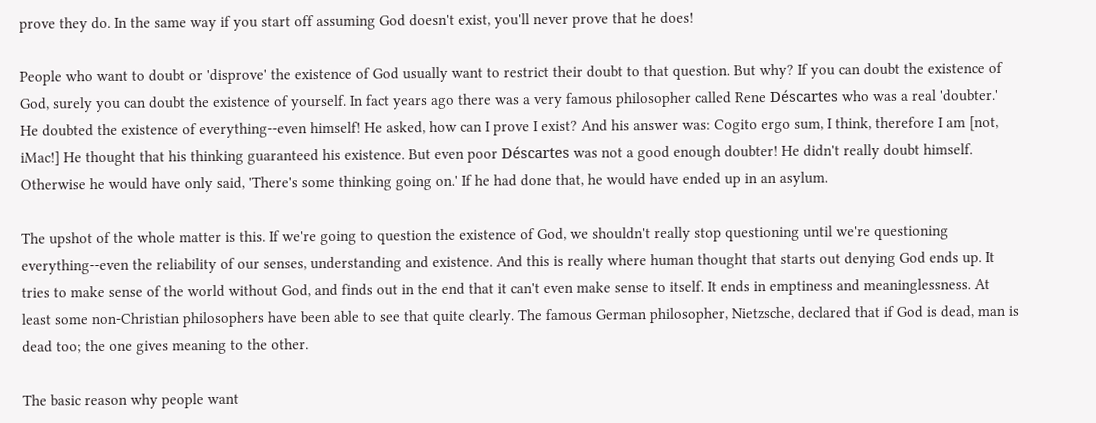prove they do. In the same way if you start off assuming God doesn't exist, you'll never prove that he does!

People who want to doubt or 'disprove' the existence of God usually want to restrict their doubt to that question. But why? If you can doubt the existence of God, surely you can doubt the existence of yourself. In fact years ago there was a very famous philosopher called Rene Déscartes who was a real 'doubter.' He doubted the existence of everything--even himself! He asked, how can I prove I exist? And his answer was: Cogito ergo sum, I think, therefore I am [not, iMac!] He thought that his thinking guaranteed his existence. But even poor Déscartes was not a good enough doubter! He didn't really doubt himself. Otherwise he would have only said, 'There's some thinking going on.' If he had done that, he would have ended up in an asylum.

The upshot of the whole matter is this. If we're going to question the existence of God, we shouldn't really stop questioning until we're questioning everything--even the reliability of our senses, understanding and existence. And this is really where human thought that starts out denying God ends up. It tries to make sense of the world without God, and finds out in the end that it can't even make sense to itself. It ends in emptiness and meaninglessness. At least some non-Christian philosophers have been able to see that quite clearly. The famous German philosopher, Nietzsche, declared that if God is dead, man is dead too; the one gives meaning to the other.

The basic reason why people want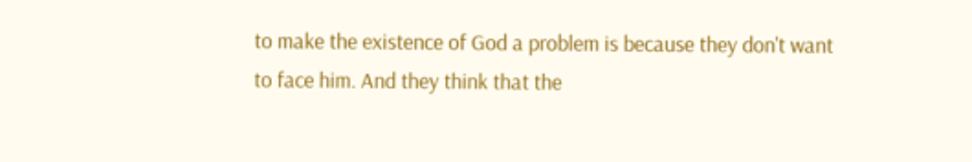to make the existence of God a problem is because they don't want to face him. And they think that the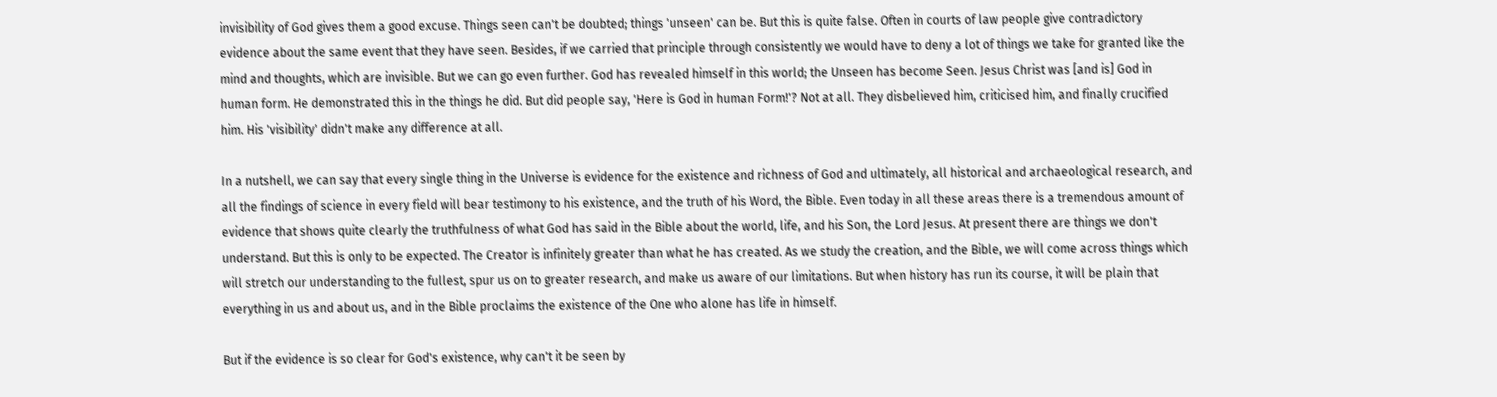invisibility of God gives them a good excuse. Things seen can't be doubted; things 'unseen' can be. But this is quite false. Often in courts of law people give contradictory evidence about the same event that they have seen. Besides, if we carried that principle through consistently we would have to deny a lot of things we take for granted like the mind and thoughts, which are invisible. But we can go even further. God has revealed himself in this world; the Unseen has become Seen. Jesus Christ was [and is] God in human form. He demonstrated this in the things he did. But did people say, 'Here is God in human Form!'? Not at all. They disbelieved him, criticised him, and finally crucified him. His 'visibility' didn't make any difference at all.

In a nutshell, we can say that every single thing in the Universe is evidence for the existence and richness of God and ultimately, all historical and archaeological research, and all the findings of science in every field will bear testimony to his existence, and the truth of his Word, the Bible. Even today in all these areas there is a tremendous amount of evidence that shows quite clearly the truthfulness of what God has said in the Bible about the world, life, and his Son, the Lord Jesus. At present there are things we don't understand. But this is only to be expected. The Creator is infinitely greater than what he has created. As we study the creation, and the Bible, we will come across things which will stretch our understanding to the fullest, spur us on to greater research, and make us aware of our limitations. But when history has run its course, it will be plain that everything in us and about us, and in the Bible proclaims the existence of the One who alone has life in himself.

But if the evidence is so clear for God's existence, why can't it be seen by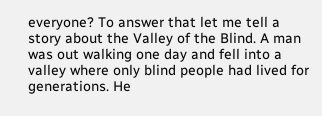everyone? To answer that let me tell a story about the Valley of the Blind. A man was out walking one day and fell into a valley where only blind people had lived for generations. He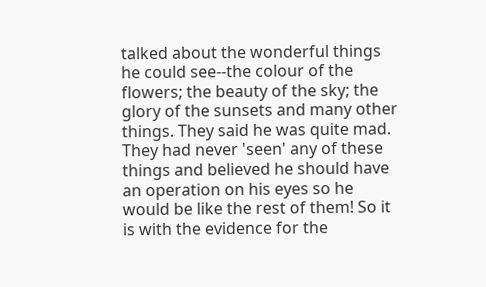talked about the wonderful things he could see--the colour of the flowers; the beauty of the sky; the glory of the sunsets and many other things. They said he was quite mad. They had never 'seen' any of these things and believed he should have an operation on his eyes so he would be like the rest of them! So it is with the evidence for the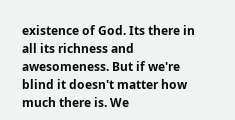existence of God. Its there in all its richness and awesomeness. But if we're blind it doesn't matter how much there is. We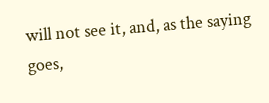will not see it, and, as the saying goes,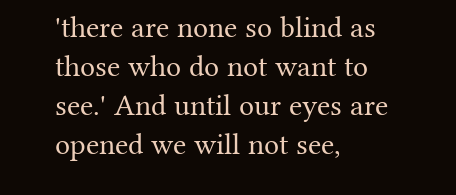'there are none so blind as those who do not want to see.' And until our eyes are opened we will not see,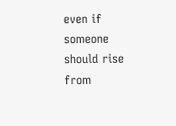even if someone should rise from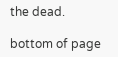the dead.

bottom of page